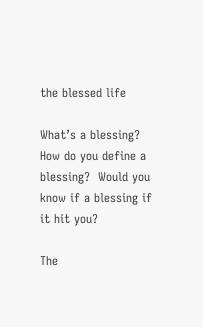the blessed life

What’s a blessing? How do you define a blessing?  Would you know if a blessing if it hit you?

The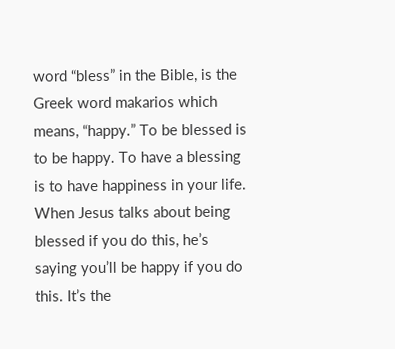word “bless” in the Bible, is the Greek word makarios which means, “happy.” To be blessed is to be happy. To have a blessing is to have happiness in your life. When Jesus talks about being blessed if you do this, he’s saying you’ll be happy if you do this. It’s the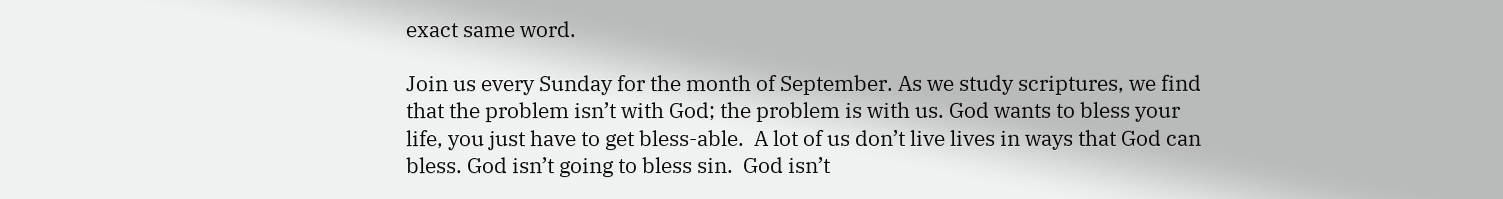exact same word.

Join us every Sunday for the month of September. As we study scriptures, we find that the problem isn’t with God; the problem is with us. God wants to bless your life, you just have to get bless-able.  A lot of us don’t live lives in ways that God can bless. God isn’t going to bless sin.  God isn’t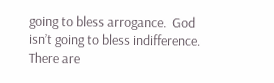going to bless arrogance.  God isn’t going to bless indifference.  There are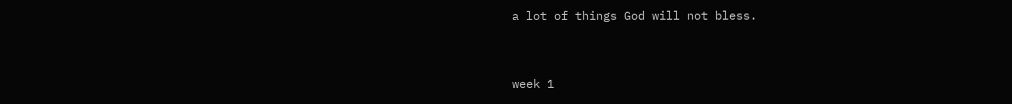a lot of things God will not bless.


week 1